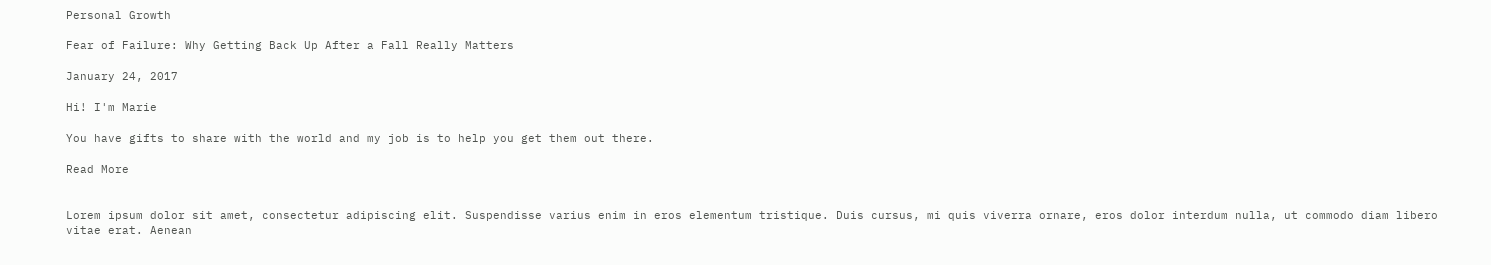Personal Growth

Fear of Failure: Why Getting Back Up After a Fall Really Matters

January 24, 2017

Hi! I'm Marie

You have gifts to share with the world and my job is to help you get them out there.

Read More


Lorem ipsum dolor sit amet, consectetur adipiscing elit. Suspendisse varius enim in eros elementum tristique. Duis cursus, mi quis viverra ornare, eros dolor interdum nulla, ut commodo diam libero vitae erat. Aenean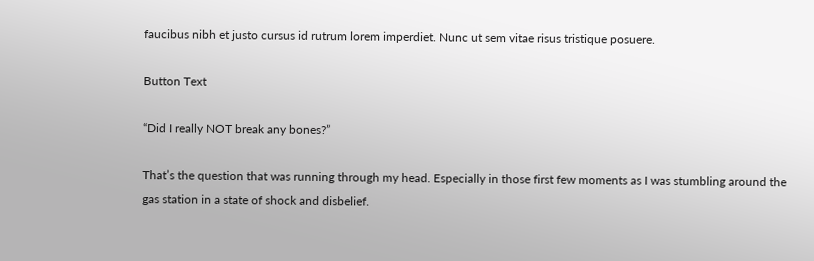faucibus nibh et justo cursus id rutrum lorem imperdiet. Nunc ut sem vitae risus tristique posuere.

Button Text

“Did I really NOT break any bones?”

That’s the question that was running through my head. Especially in those first few moments as I was stumbling around the gas station in a state of shock and disbelief.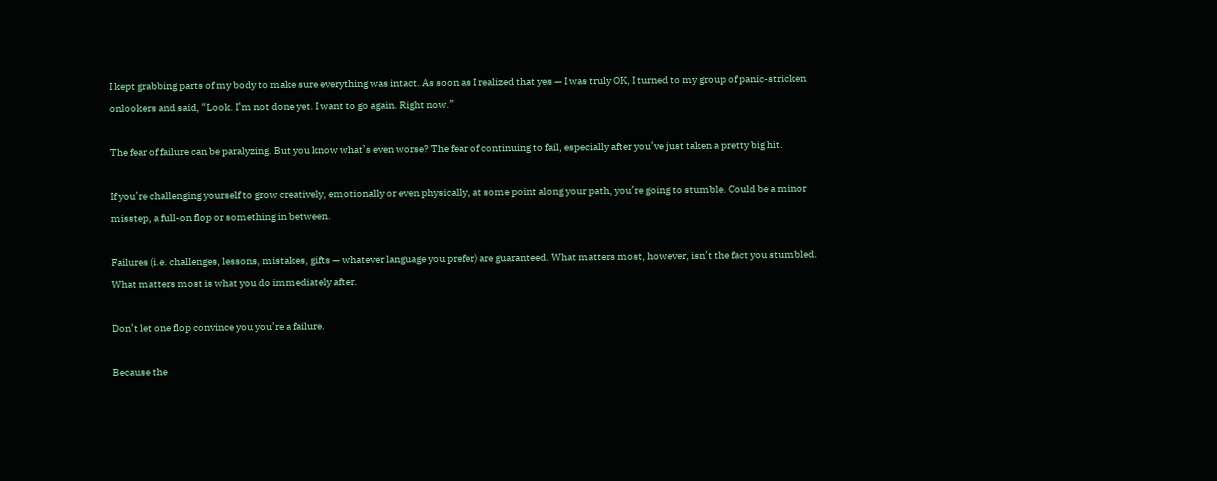I kept grabbing parts of my body to make sure everything was intact. As soon as I realized that yes — I was truly OK, I turned to my group of panic-stricken onlookers and said, “Look. I’m not done yet. I want to go again. Right now.”

The fear of failure can be paralyzing. But you know what’s even worse? The fear of continuing to fail, especially after you’ve just taken a pretty big hit.

If you’re challenging yourself to grow creatively, emotionally or even physically, at some point along your path, you’re going to stumble. Could be a minor misstep, a full-on flop or something in between.

Failures (i.e. challenges, lessons, mistakes, gifts — whatever language you prefer) are guaranteed. What matters most, however, isn’t the fact you stumbled. What matters most is what you do immediately after.

Don’t let one flop convince you you’re a failure.

Because the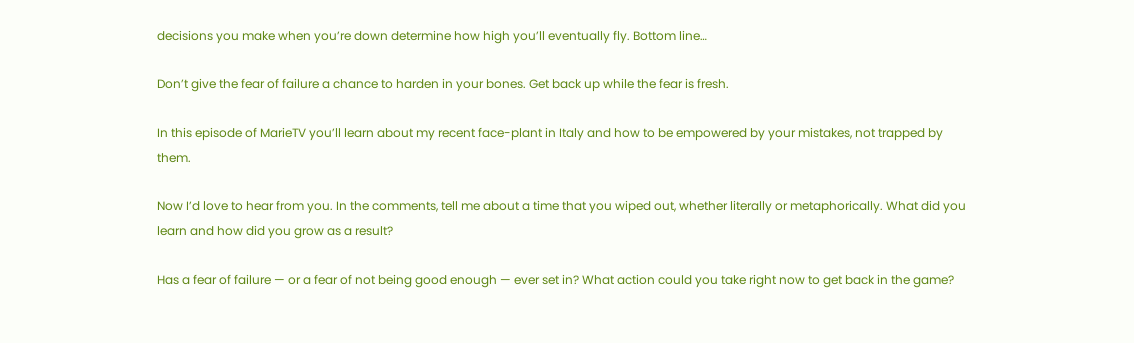decisions you make when you’re down determine how high you’ll eventually fly. Bottom line…

Don’t give the fear of failure a chance to harden in your bones. Get back up while the fear is fresh.

In this episode of MarieTV you’ll learn about my recent face-plant in Italy and how to be empowered by your mistakes, not trapped by them.

Now I’d love to hear from you. In the comments, tell me about a time that you wiped out, whether literally or metaphorically. What did you learn and how did you grow as a result?

Has a fear of failure — or a fear of not being good enough — ever set in? What action could you take right now to get back in the game?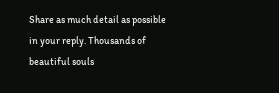Share as much detail as possible in your reply. Thousands of beautiful souls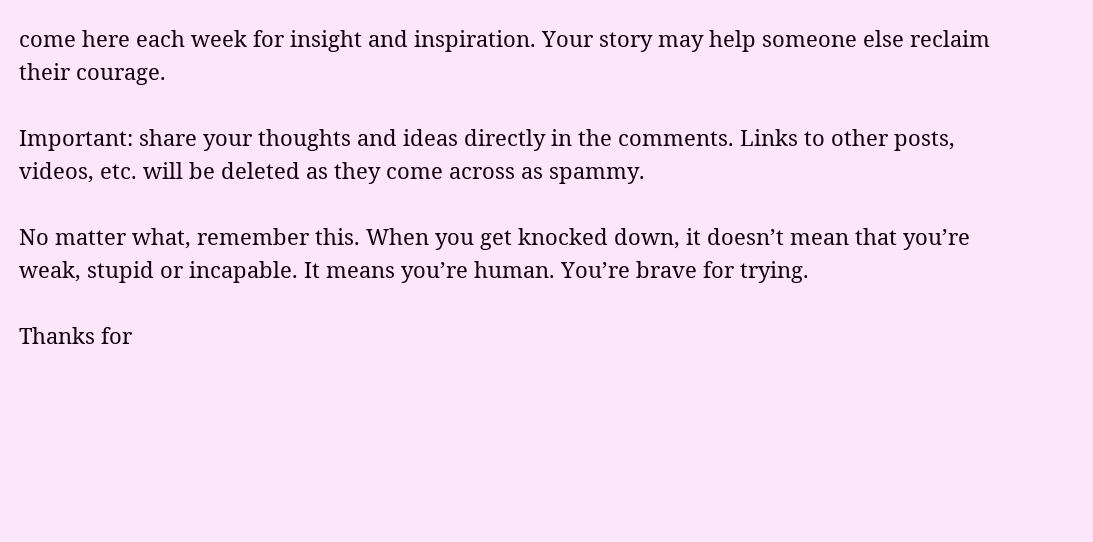come here each week for insight and inspiration. Your story may help someone else reclaim their courage.

Important: share your thoughts and ideas directly in the comments. Links to other posts, videos, etc. will be deleted as they come across as spammy.

No matter what, remember this. When you get knocked down, it doesn’t mean that you’re weak, stupid or incapable. It means you’re human. You’re brave for trying.

Thanks for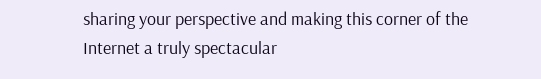sharing your perspective and making this corner of the Internet a truly spectacular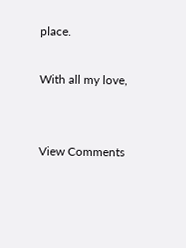place.

With all my love,


View Comments